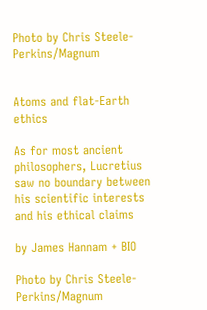Photo by Chris Steele-Perkins/Magnum


Atoms and flat-Earth ethics

As for most ancient philosophers, Lucretius saw no boundary between his scientific interests and his ethical claims

by James Hannam + BIO

Photo by Chris Steele-Perkins/Magnum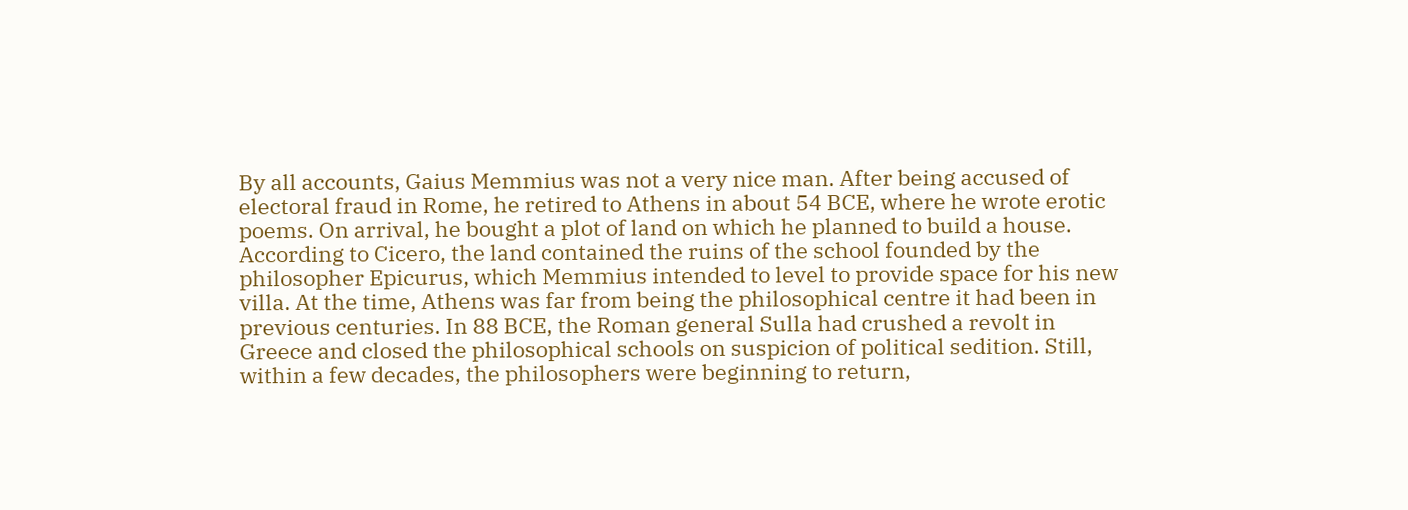By all accounts, Gaius Memmius was not a very nice man. After being accused of electoral fraud in Rome, he retired to Athens in about 54 BCE, where he wrote erotic poems. On arrival, he bought a plot of land on which he planned to build a house. According to Cicero, the land contained the ruins of the school founded by the philosopher Epicurus, which Memmius intended to level to provide space for his new villa. At the time, Athens was far from being the philosophical centre it had been in previous centuries. In 88 BCE, the Roman general Sulla had crushed a revolt in Greece and closed the philosophical schools on suspicion of political sedition. Still, within a few decades, the philosophers were beginning to return,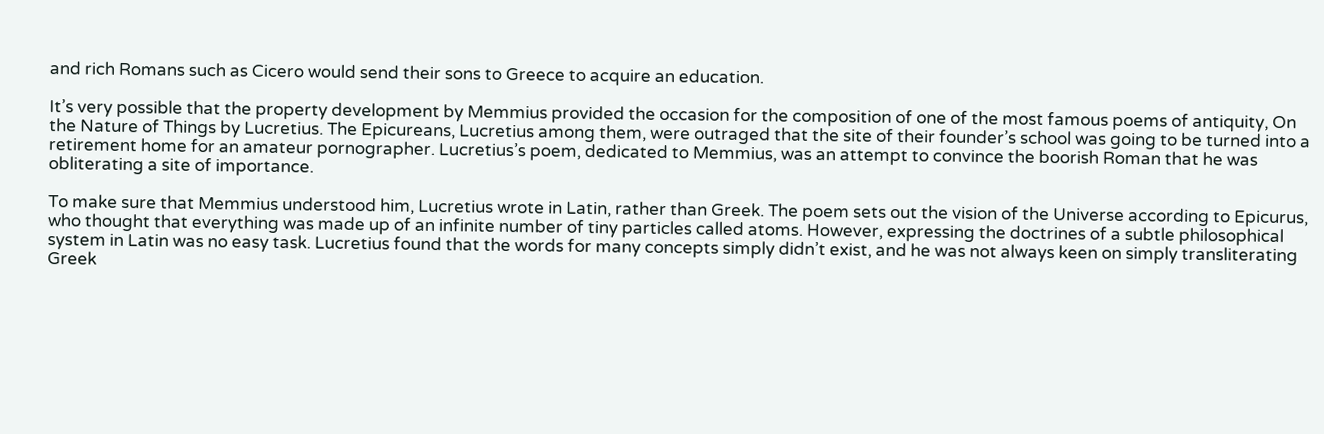and rich Romans such as Cicero would send their sons to Greece to acquire an education.

It’s very possible that the property development by Memmius provided the occasion for the composition of one of the most famous poems of antiquity, On the Nature of Things by Lucretius. The Epicureans, Lucretius among them, were outraged that the site of their founder’s school was going to be turned into a retirement home for an amateur pornographer. Lucretius’s poem, dedicated to Memmius, was an attempt to convince the boorish Roman that he was obliterating a site of importance.

To make sure that Memmius understood him, Lucretius wrote in Latin, rather than Greek. The poem sets out the vision of the Universe according to Epicurus, who thought that everything was made up of an infinite number of tiny particles called atoms. However, expressing the doctrines of a subtle philosophical system in Latin was no easy task. Lucretius found that the words for many concepts simply didn’t exist, and he was not always keen on simply transliterating Greek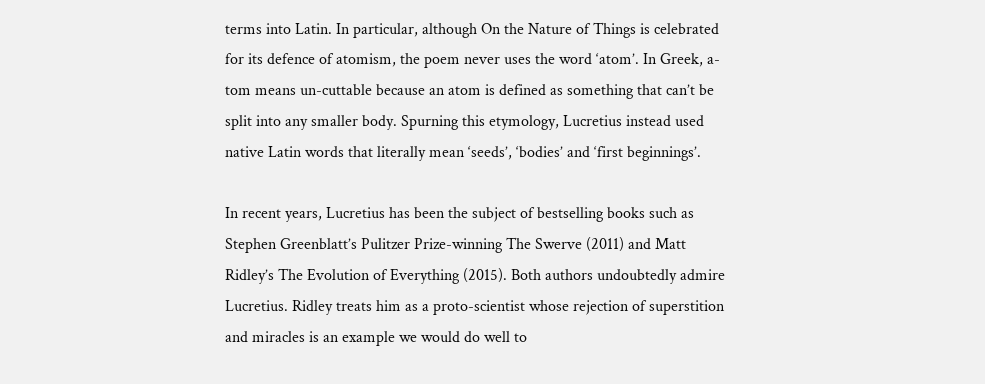terms into Latin. In particular, although On the Nature of Things is celebrated for its defence of atomism, the poem never uses the word ‘atom’. In Greek, a-tom means un-cuttable because an atom is defined as something that can’t be split into any smaller body. Spurning this etymology, Lucretius instead used native Latin words that literally mean ‘seeds’, ‘bodies’ and ‘first beginnings’.

In recent years, Lucretius has been the subject of bestselling books such as Stephen Greenblatt’s Pulitzer Prize-winning The Swerve (2011) and Matt Ridley’s The Evolution of Everything (2015). Both authors undoubtedly admire Lucretius. Ridley treats him as a proto-scientist whose rejection of superstition and miracles is an example we would do well to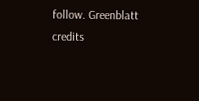follow. Greenblatt credits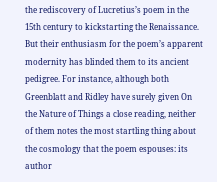the rediscovery of Lucretius’s poem in the 15th century to kickstarting the Renaissance. But their enthusiasm for the poem’s apparent modernity has blinded them to its ancient pedigree. For instance, although both Greenblatt and Ridley have surely given On the Nature of Things a close reading, neither of them notes the most startling thing about the cosmology that the poem espouses: its author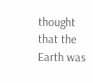thought that the Earth was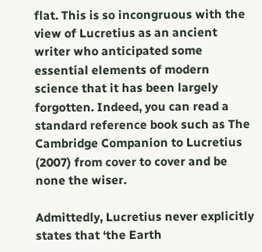flat. This is so incongruous with the view of Lucretius as an ancient writer who anticipated some essential elements of modern science that it has been largely forgotten. Indeed, you can read a standard reference book such as The Cambridge Companion to Lucretius (2007) from cover to cover and be none the wiser.

Admittedly, Lucretius never explicitly states that ‘the Earth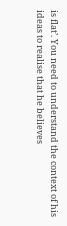is flat’. You need to understand the context of his ideas to realise that he believes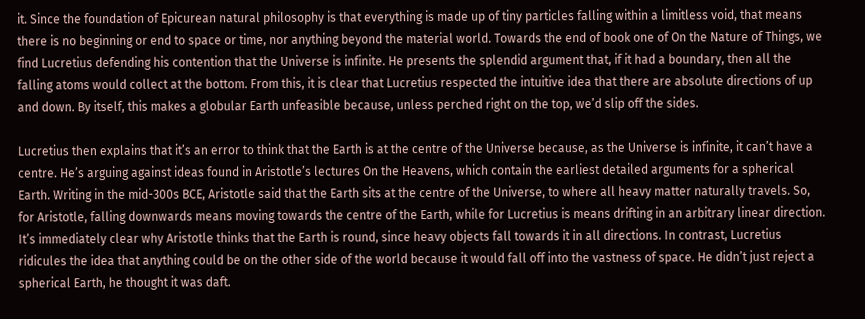it. Since the foundation of Epicurean natural philosophy is that everything is made up of tiny particles falling within a limitless void, that means there is no beginning or end to space or time, nor anything beyond the material world. Towards the end of book one of On the Nature of Things, we find Lucretius defending his contention that the Universe is infinite. He presents the splendid argument that, if it had a boundary, then all the falling atoms would collect at the bottom. From this, it is clear that Lucretius respected the intuitive idea that there are absolute directions of up and down. By itself, this makes a globular Earth unfeasible because, unless perched right on the top, we’d slip off the sides.

Lucretius then explains that it’s an error to think that the Earth is at the centre of the Universe because, as the Universe is infinite, it can’t have a centre. He’s arguing against ideas found in Aristotle’s lectures On the Heavens, which contain the earliest detailed arguments for a spherical Earth. Writing in the mid-300s BCE, Aristotle said that the Earth sits at the centre of the Universe, to where all heavy matter naturally travels. So, for Aristotle, falling downwards means moving towards the centre of the Earth, while for Lucretius is means drifting in an arbitrary linear direction. It’s immediately clear why Aristotle thinks that the Earth is round, since heavy objects fall towards it in all directions. In contrast, Lucretius ridicules the idea that anything could be on the other side of the world because it would fall off into the vastness of space. He didn’t just reject a spherical Earth, he thought it was daft.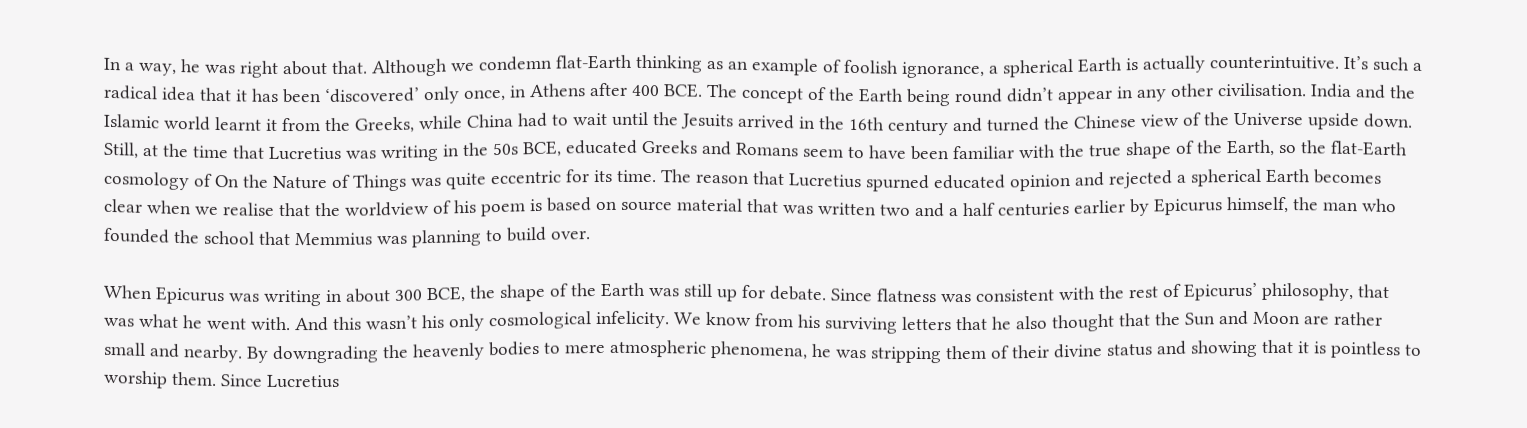In a way, he was right about that. Although we condemn flat-Earth thinking as an example of foolish ignorance, a spherical Earth is actually counterintuitive. It’s such a radical idea that it has been ‘discovered’ only once, in Athens after 400 BCE. The concept of the Earth being round didn’t appear in any other civilisation. India and the Islamic world learnt it from the Greeks, while China had to wait until the Jesuits arrived in the 16th century and turned the Chinese view of the Universe upside down. Still, at the time that Lucretius was writing in the 50s BCE, educated Greeks and Romans seem to have been familiar with the true shape of the Earth, so the flat-Earth cosmology of On the Nature of Things was quite eccentric for its time. The reason that Lucretius spurned educated opinion and rejected a spherical Earth becomes clear when we realise that the worldview of his poem is based on source material that was written two and a half centuries earlier by Epicurus himself, the man who founded the school that Memmius was planning to build over.

When Epicurus was writing in about 300 BCE, the shape of the Earth was still up for debate. Since flatness was consistent with the rest of Epicurus’ philosophy, that was what he went with. And this wasn’t his only cosmological infelicity. We know from his surviving letters that he also thought that the Sun and Moon are rather small and nearby. By downgrading the heavenly bodies to mere atmospheric phenomena, he was stripping them of their divine status and showing that it is pointless to worship them. Since Lucretius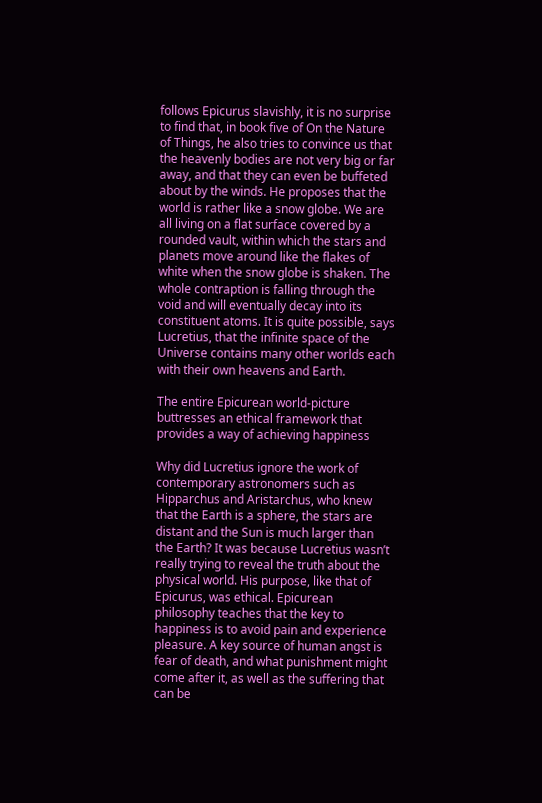follows Epicurus slavishly, it is no surprise to find that, in book five of On the Nature of Things, he also tries to convince us that the heavenly bodies are not very big or far away, and that they can even be buffeted about by the winds. He proposes that the world is rather like a snow globe. We are all living on a flat surface covered by a rounded vault, within which the stars and planets move around like the flakes of white when the snow globe is shaken. The whole contraption is falling through the void and will eventually decay into its constituent atoms. It is quite possible, says Lucretius, that the infinite space of the Universe contains many other worlds each with their own heavens and Earth.

The entire Epicurean world-picture buttresses an ethical framework that provides a way of achieving happiness

Why did Lucretius ignore the work of contemporary astronomers such as Hipparchus and Aristarchus, who knew that the Earth is a sphere, the stars are distant and the Sun is much larger than the Earth? It was because Lucretius wasn’t really trying to reveal the truth about the physical world. His purpose, like that of Epicurus, was ethical. Epicurean philosophy teaches that the key to happiness is to avoid pain and experience pleasure. A key source of human angst is fear of death, and what punishment might come after it, as well as the suffering that can be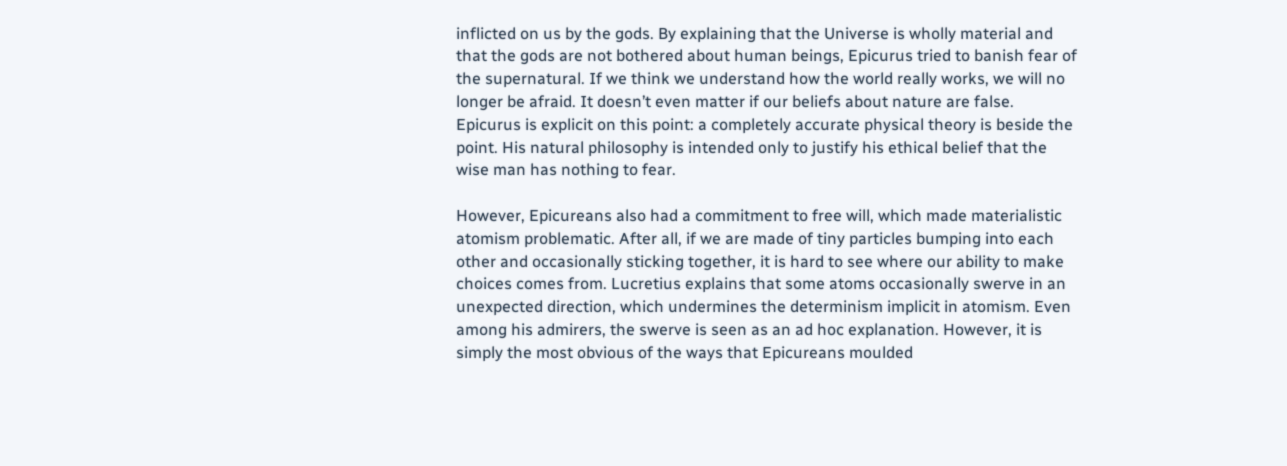inflicted on us by the gods. By explaining that the Universe is wholly material and that the gods are not bothered about human beings, Epicurus tried to banish fear of the supernatural. If we think we understand how the world really works, we will no longer be afraid. It doesn’t even matter if our beliefs about nature are false. Epicurus is explicit on this point: a completely accurate physical theory is beside the point. His natural philosophy is intended only to justify his ethical belief that the wise man has nothing to fear.

However, Epicureans also had a commitment to free will, which made materialistic atomism problematic. After all, if we are made of tiny particles bumping into each other and occasionally sticking together, it is hard to see where our ability to make choices comes from. Lucretius explains that some atoms occasionally swerve in an unexpected direction, which undermines the determinism implicit in atomism. Even among his admirers, the swerve is seen as an ad hoc explanation. However, it is simply the most obvious of the ways that Epicureans moulded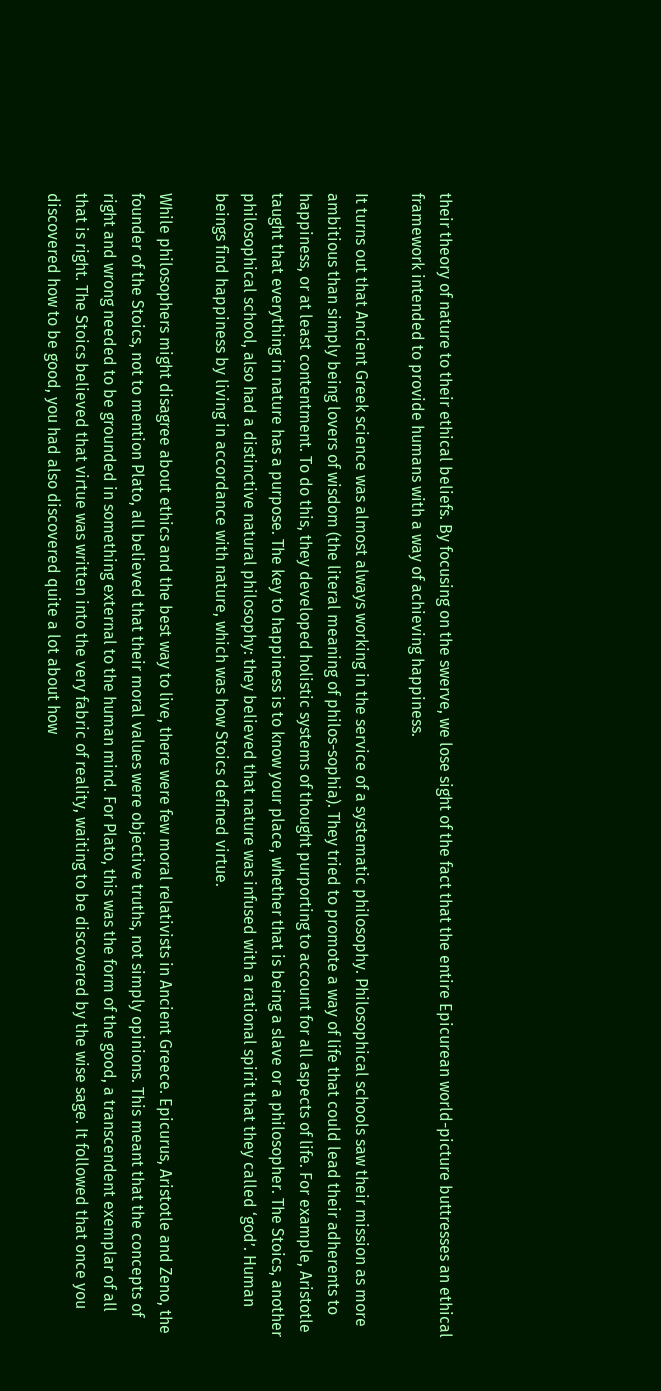their theory of nature to their ethical beliefs. By focusing on the swerve, we lose sight of the fact that the entire Epicurean world-picture buttresses an ethical framework intended to provide humans with a way of achieving happiness.

It turns out that Ancient Greek science was almost always working in the service of a systematic philosophy. Philosophical schools saw their mission as more ambitious than simply being lovers of wisdom (the literal meaning of philos-sophia). They tried to promote a way of life that could lead their adherents to happiness, or at least contentment. To do this, they developed holistic systems of thought purporting to account for all aspects of life. For example, Aristotle taught that everything in nature has a purpose. The key to happiness is to know your place, whether that is being a slave or a philosopher. The Stoics, another philosophical school, also had a distinctive natural philosophy: they believed that nature was infused with a rational spirit that they called ‘god’. Human beings find happiness by living in accordance with nature, which was how Stoics defined virtue.

While philosophers might disagree about ethics and the best way to live, there were few moral relativists in Ancient Greece. Epicurus, Aristotle and Zeno, the founder of the Stoics, not to mention Plato, all believed that their moral values were objective truths, not simply opinions. This meant that the concepts of right and wrong needed to be grounded in something external to the human mind. For Plato, this was the form of the good, a transcendent exemplar of all that is right. The Stoics believed that virtue was written into the very fabric of reality, waiting to be discovered by the wise sage. It followed that once you discovered how to be good, you had also discovered quite a lot about how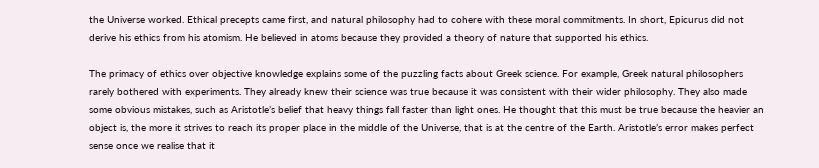the Universe worked. Ethical precepts came first, and natural philosophy had to cohere with these moral commitments. In short, Epicurus did not derive his ethics from his atomism. He believed in atoms because they provided a theory of nature that supported his ethics.

The primacy of ethics over objective knowledge explains some of the puzzling facts about Greek science. For example, Greek natural philosophers rarely bothered with experiments. They already knew their science was true because it was consistent with their wider philosophy. They also made some obvious mistakes, such as Aristotle’s belief that heavy things fall faster than light ones. He thought that this must be true because the heavier an object is, the more it strives to reach its proper place in the middle of the Universe, that is at the centre of the Earth. Aristotle’s error makes perfect sense once we realise that it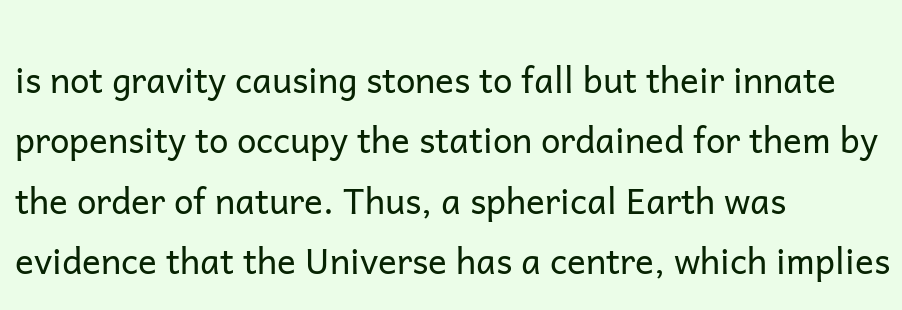is not gravity causing stones to fall but their innate propensity to occupy the station ordained for them by the order of nature. Thus, a spherical Earth was evidence that the Universe has a centre, which implies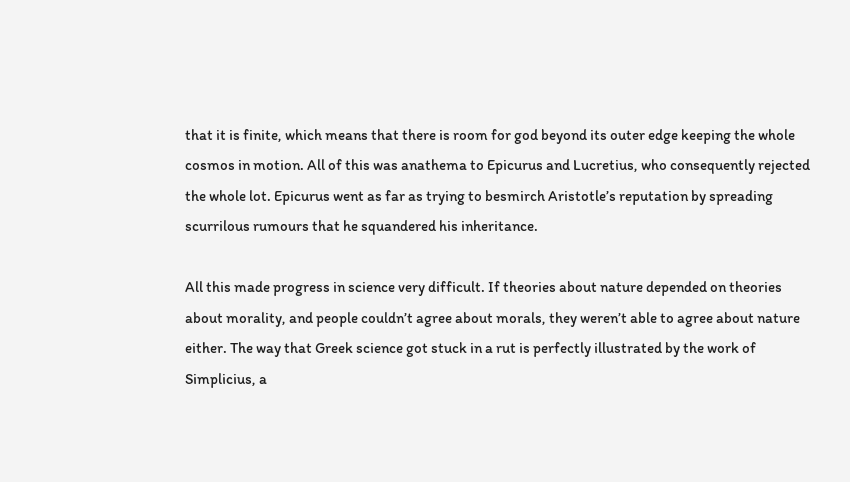that it is finite, which means that there is room for god beyond its outer edge keeping the whole cosmos in motion. All of this was anathema to Epicurus and Lucretius, who consequently rejected the whole lot. Epicurus went as far as trying to besmirch Aristotle’s reputation by spreading scurrilous rumours that he squandered his inheritance.

All this made progress in science very difficult. If theories about nature depended on theories about morality, and people couldn’t agree about morals, they weren’t able to agree about nature either. The way that Greek science got stuck in a rut is perfectly illustrated by the work of Simplicius, a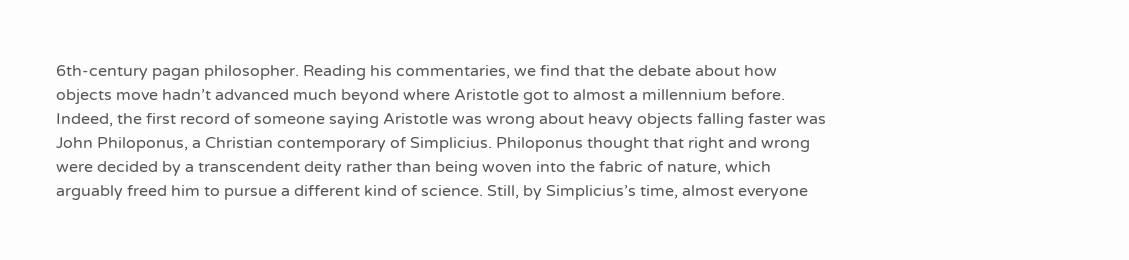6th-century pagan philosopher. Reading his commentaries, we find that the debate about how objects move hadn’t advanced much beyond where Aristotle got to almost a millennium before. Indeed, the first record of someone saying Aristotle was wrong about heavy objects falling faster was John Philoponus, a Christian contemporary of Simplicius. Philoponus thought that right and wrong were decided by a transcendent deity rather than being woven into the fabric of nature, which arguably freed him to pursue a different kind of science. Still, by Simplicius’s time, almost everyone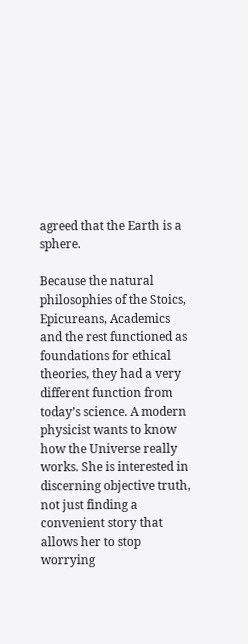agreed that the Earth is a sphere.

Because the natural philosophies of the Stoics, Epicureans, Academics and the rest functioned as foundations for ethical theories, they had a very different function from today’s science. A modern physicist wants to know how the Universe really works. She is interested in discerning objective truth, not just finding a convenient story that allows her to stop worrying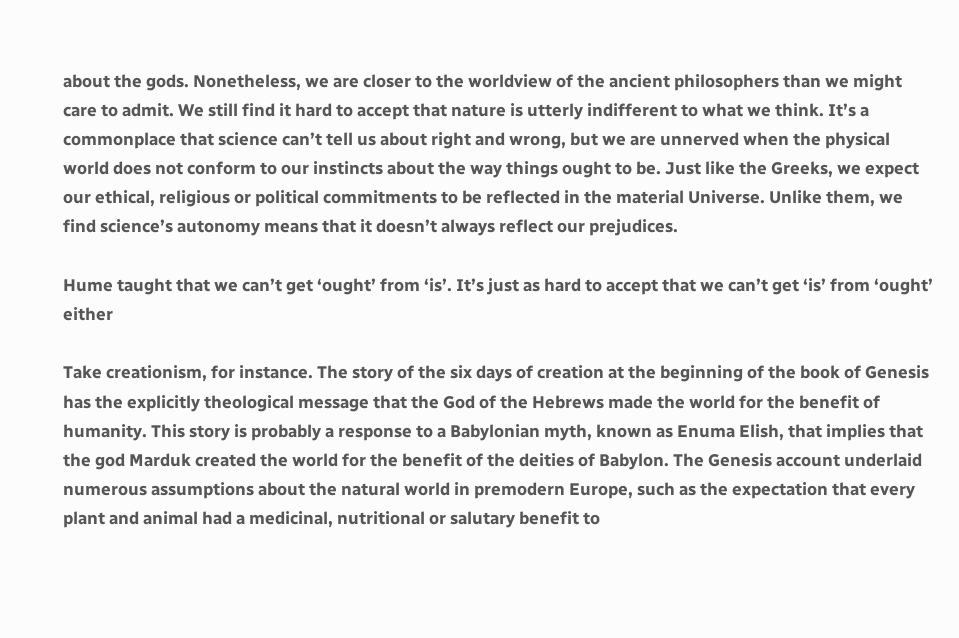about the gods. Nonetheless, we are closer to the worldview of the ancient philosophers than we might care to admit. We still find it hard to accept that nature is utterly indifferent to what we think. It’s a commonplace that science can’t tell us about right and wrong, but we are unnerved when the physical world does not conform to our instincts about the way things ought to be. Just like the Greeks, we expect our ethical, religious or political commitments to be reflected in the material Universe. Unlike them, we find science’s autonomy means that it doesn’t always reflect our prejudices.

Hume taught that we can’t get ‘ought’ from ‘is’. It’s just as hard to accept that we can’t get ‘is’ from ‘ought’ either

Take creationism, for instance. The story of the six days of creation at the beginning of the book of Genesis has the explicitly theological message that the God of the Hebrews made the world for the benefit of humanity. This story is probably a response to a Babylonian myth, known as Enuma Elish, that implies that the god Marduk created the world for the benefit of the deities of Babylon. The Genesis account underlaid numerous assumptions about the natural world in premodern Europe, such as the expectation that every plant and animal had a medicinal, nutritional or salutary benefit to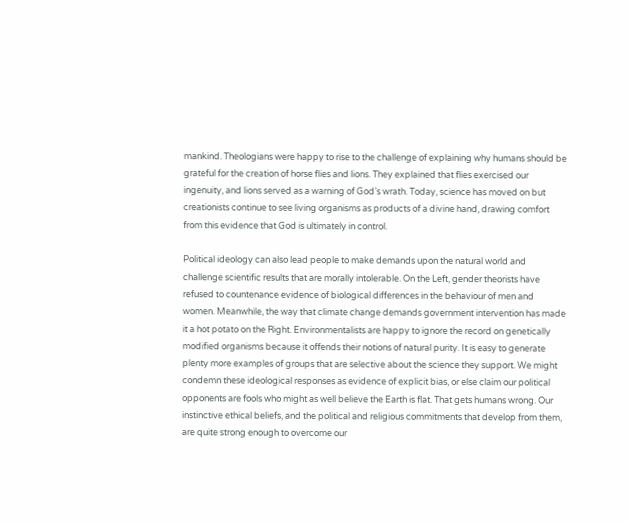mankind. Theologians were happy to rise to the challenge of explaining why humans should be grateful for the creation of horse flies and lions. They explained that flies exercised our ingenuity, and lions served as a warning of God’s wrath. Today, science has moved on but creationists continue to see living organisms as products of a divine hand, drawing comfort from this evidence that God is ultimately in control.

Political ideology can also lead people to make demands upon the natural world and challenge scientific results that are morally intolerable. On the Left, gender theorists have refused to countenance evidence of biological differences in the behaviour of men and women. Meanwhile, the way that climate change demands government intervention has made it a hot potato on the Right. Environmentalists are happy to ignore the record on genetically modified organisms because it offends their notions of natural purity. It is easy to generate plenty more examples of groups that are selective about the science they support. We might condemn these ideological responses as evidence of explicit bias, or else claim our political opponents are fools who might as well believe the Earth is flat. That gets humans wrong. Our instinctive ethical beliefs, and the political and religious commitments that develop from them, are quite strong enough to overcome our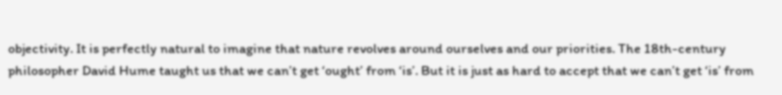objectivity. It is perfectly natural to imagine that nature revolves around ourselves and our priorities. The 18th-century philosopher David Hume taught us that we can’t get ‘ought’ from ‘is’. But it is just as hard to accept that we can’t get ‘is’ from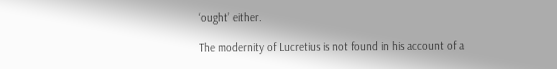‘ought’ either.

The modernity of Lucretius is not found in his account of a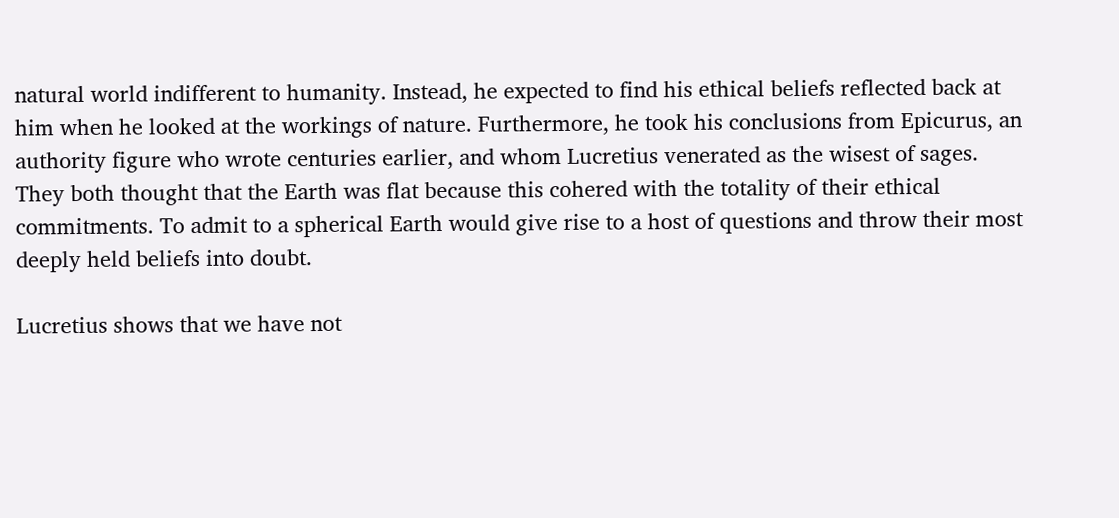natural world indifferent to humanity. Instead, he expected to find his ethical beliefs reflected back at him when he looked at the workings of nature. Furthermore, he took his conclusions from Epicurus, an authority figure who wrote centuries earlier, and whom Lucretius venerated as the wisest of sages. They both thought that the Earth was flat because this cohered with the totality of their ethical commitments. To admit to a spherical Earth would give rise to a host of questions and throw their most deeply held beliefs into doubt.

Lucretius shows that we have not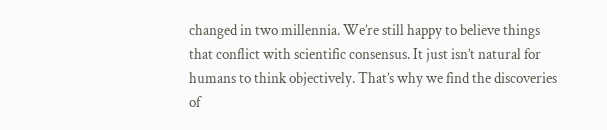changed in two millennia. We’re still happy to believe things that conflict with scientific consensus. It just isn’t natural for humans to think objectively. That’s why we find the discoveries of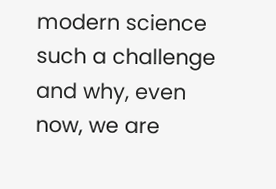modern science such a challenge and why, even now, we are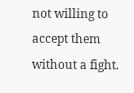not willing to accept them without a fight.